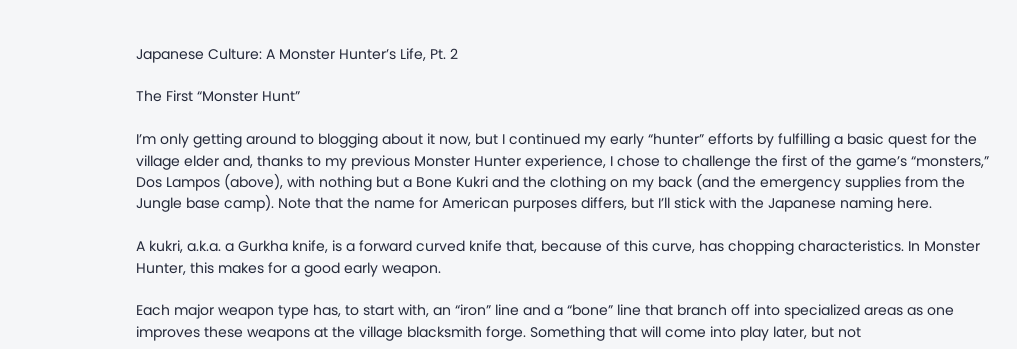Japanese Culture: A Monster Hunter’s Life, Pt. 2

The First “Monster Hunt”

I’m only getting around to blogging about it now, but I continued my early “hunter” efforts by fulfilling a basic quest for the village elder and, thanks to my previous Monster Hunter experience, I chose to challenge the first of the game’s “monsters,” Dos Lampos (above), with nothing but a Bone Kukri and the clothing on my back (and the emergency supplies from the Jungle base camp). Note that the name for American purposes differs, but I’ll stick with the Japanese naming here.

A kukri, a.k.a. a Gurkha knife, is a forward curved knife that, because of this curve, has chopping characteristics. In Monster Hunter, this makes for a good early weapon.

Each major weapon type has, to start with, an “iron” line and a “bone” line that branch off into specialized areas as one improves these weapons at the village blacksmith forge. Something that will come into play later, but not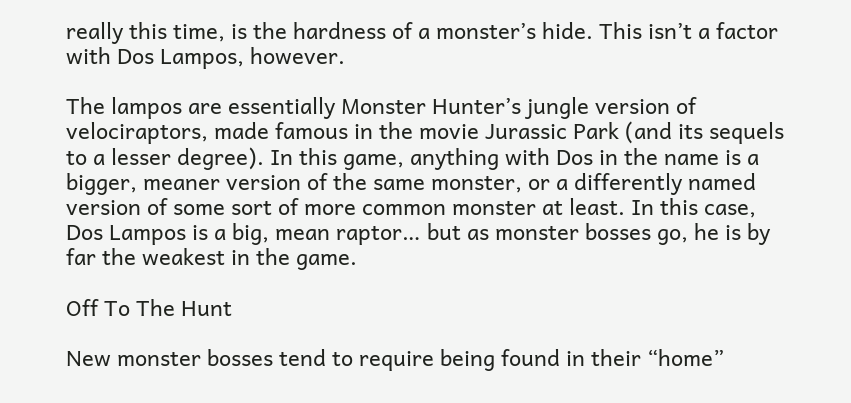really this time, is the hardness of a monster’s hide. This isn’t a factor with Dos Lampos, however.

The lampos are essentially Monster Hunter’s jungle version of velociraptors, made famous in the movie Jurassic Park (and its sequels to a lesser degree). In this game, anything with Dos in the name is a bigger, meaner version of the same monster, or a differently named version of some sort of more common monster at least. In this case, Dos Lampos is a big, mean raptor… but as monster bosses go, he is by far the weakest in the game.

Off To The Hunt

New monster bosses tend to require being found in their “home”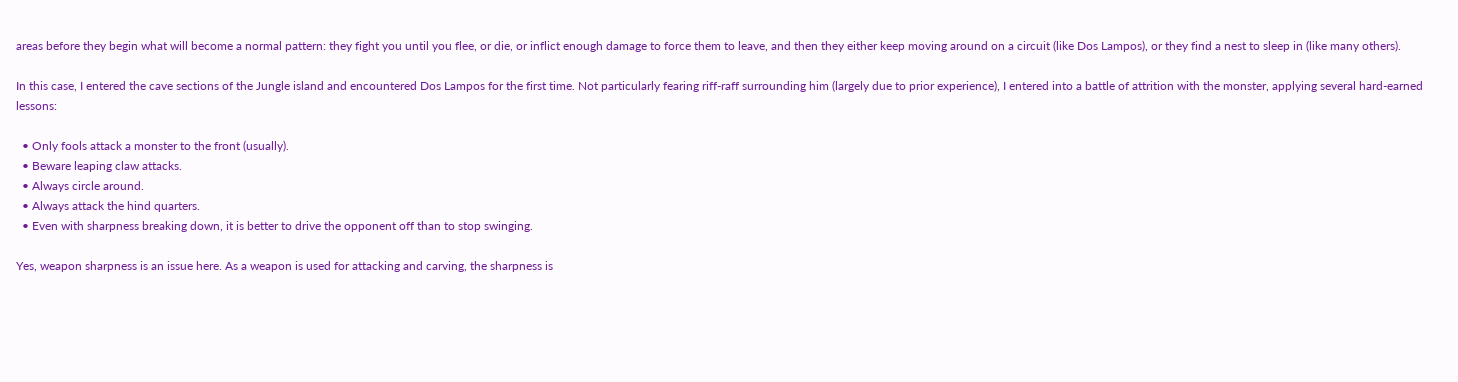areas before they begin what will become a normal pattern: they fight you until you flee, or die, or inflict enough damage to force them to leave, and then they either keep moving around on a circuit (like Dos Lampos), or they find a nest to sleep in (like many others).

In this case, I entered the cave sections of the Jungle island and encountered Dos Lampos for the first time. Not particularly fearing riff-raff surrounding him (largely due to prior experience), I entered into a battle of attrition with the monster, applying several hard-earned lessons:

  • Only fools attack a monster to the front (usually).
  • Beware leaping claw attacks.
  • Always circle around.
  • Always attack the hind quarters.
  • Even with sharpness breaking down, it is better to drive the opponent off than to stop swinging.

Yes, weapon sharpness is an issue here. As a weapon is used for attacking and carving, the sharpness is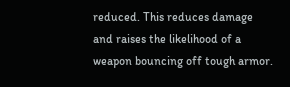reduced. This reduces damage and raises the likelihood of a weapon bouncing off tough armor.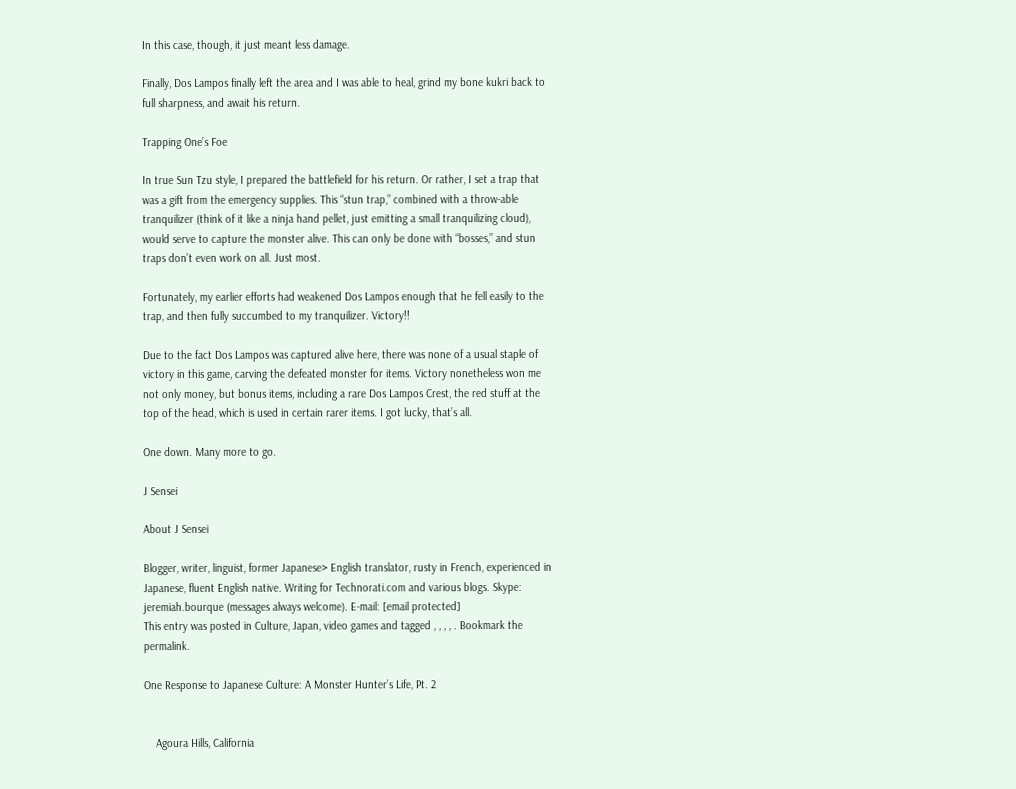In this case, though, it just meant less damage.

Finally, Dos Lampos finally left the area and I was able to heal, grind my bone kukri back to full sharpness, and await his return.

Trapping One’s Foe

In true Sun Tzu style, I prepared the battlefield for his return. Or rather, I set a trap that was a gift from the emergency supplies. This “stun trap,” combined with a throw-able tranquilizer (think of it like a ninja hand pellet, just emitting a small tranquilizing cloud), would serve to capture the monster alive. This can only be done with “bosses,” and stun traps don’t even work on all. Just most.

Fortunately, my earlier efforts had weakened Dos Lampos enough that he fell easily to the trap, and then fully succumbed to my tranquilizer. Victory!!

Due to the fact Dos Lampos was captured alive here, there was none of a usual staple of victory in this game, carving the defeated monster for items. Victory nonetheless won me not only money, but bonus items, including a rare Dos Lampos Crest, the red stuff at the top of the head, which is used in certain rarer items. I got lucky, that’s all.

One down. Many more to go.

J Sensei

About J Sensei

Blogger, writer, linguist, former Japanese> English translator, rusty in French, experienced in Japanese, fluent English native. Writing for Technorati.com and various blogs. Skype: jeremiah.bourque (messages always welcome). E-mail: [email protected]
This entry was posted in Culture, Japan, video games and tagged , , , , . Bookmark the permalink.

One Response to Japanese Culture: A Monster Hunter’s Life, Pt. 2


    Agoura Hills, California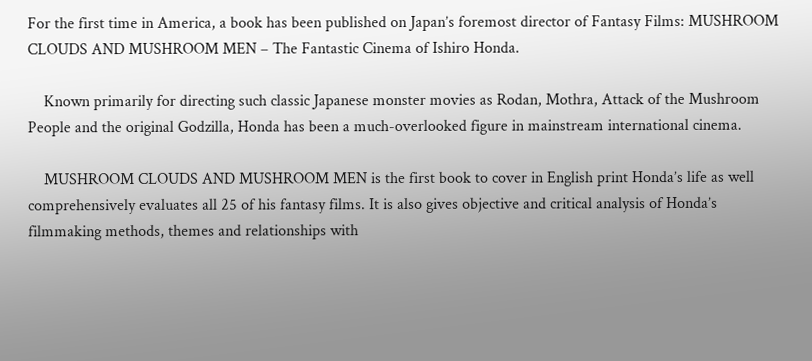For the first time in America, a book has been published on Japan’s foremost director of Fantasy Films: MUSHROOM CLOUDS AND MUSHROOM MEN – The Fantastic Cinema of Ishiro Honda.

    Known primarily for directing such classic Japanese monster movies as Rodan, Mothra, Attack of the Mushroom People and the original Godzilla, Honda has been a much-overlooked figure in mainstream international cinema.

    MUSHROOM CLOUDS AND MUSHROOM MEN is the first book to cover in English print Honda’s life as well comprehensively evaluates all 25 of his fantasy films. It is also gives objective and critical analysis of Honda’s filmmaking methods, themes and relationships with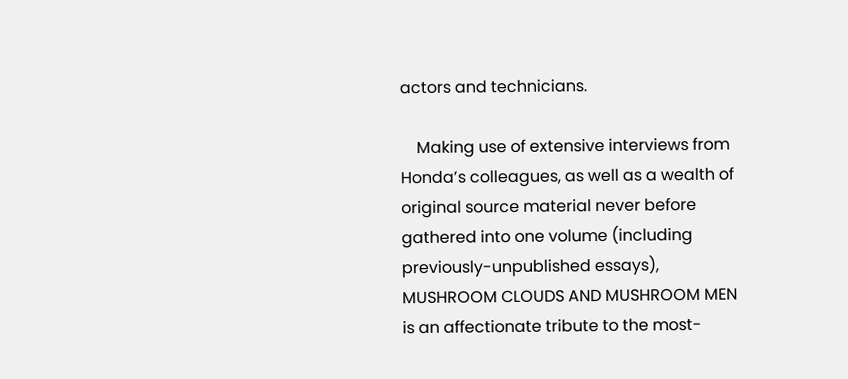actors and technicians.

    Making use of extensive interviews from Honda’s colleagues, as well as a wealth of original source material never before gathered into one volume (including previously-unpublished essays), MUSHROOM CLOUDS AND MUSHROOM MEN is an affectionate tribute to the most-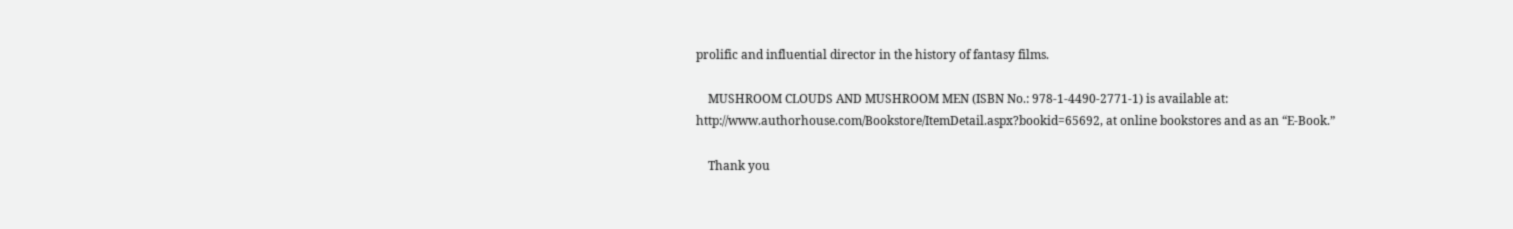prolific and influential director in the history of fantasy films.

    MUSHROOM CLOUDS AND MUSHROOM MEN (ISBN No.: 978-1-4490-2771-1) is available at: http://www.authorhouse.com/Bookstore/ItemDetail.aspx?bookid=65692, at online bookstores and as an “E-Book.”

    Thank you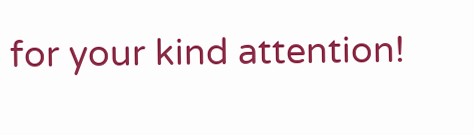for your kind attention!